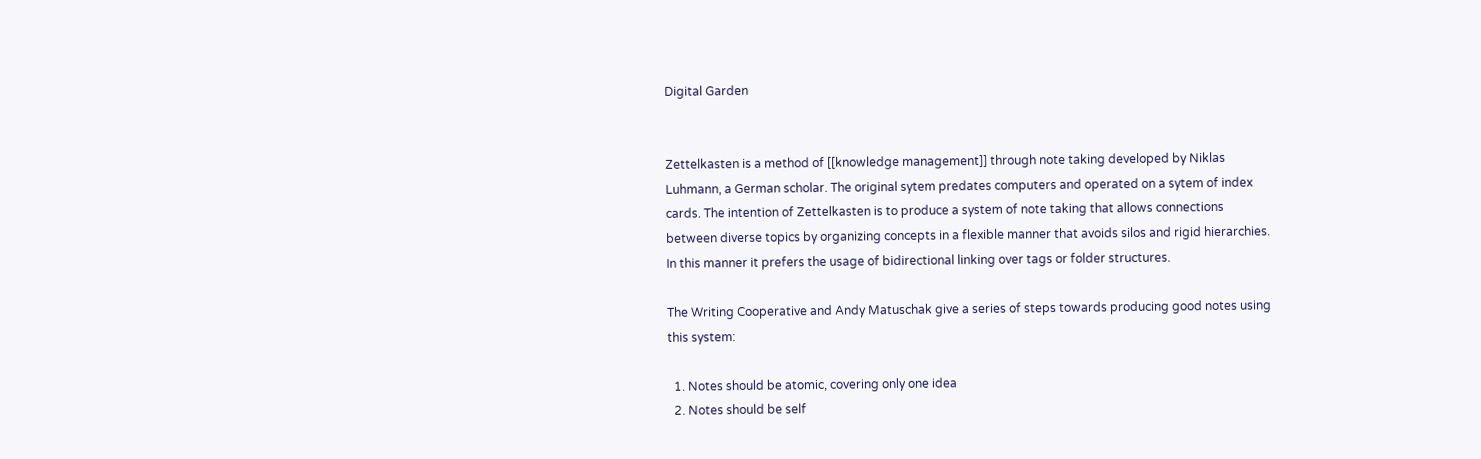Digital Garden


Zettelkasten is a method of [[knowledge management]] through note taking developed by Niklas Luhmann, a German scholar. The original sytem predates computers and operated on a sytem of index cards. The intention of Zettelkasten is to produce a system of note taking that allows connections between diverse topics by organizing concepts in a flexible manner that avoids silos and rigid hierarchies. In this manner it prefers the usage of bidirectional linking over tags or folder structures.

The Writing Cooperative and Andy Matuschak give a series of steps towards producing good notes using this system:

  1. Notes should be atomic, covering only one idea
  2. Notes should be self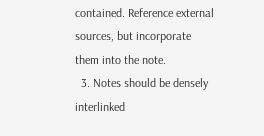contained. Reference external sources, but incorporate them into the note.
  3. Notes should be densely interlinked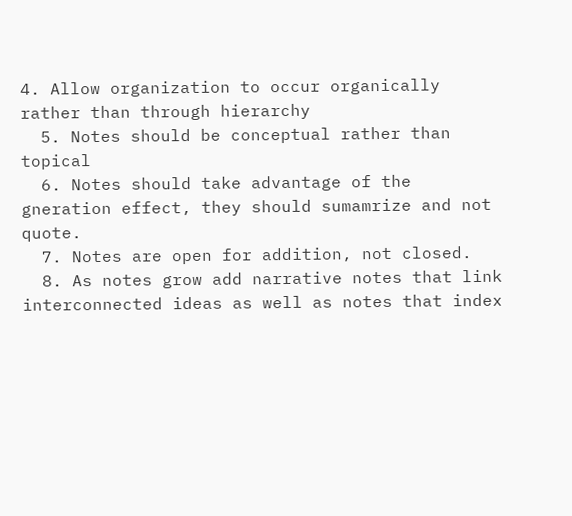4. Allow organization to occur organically rather than through hierarchy
  5. Notes should be conceptual rather than topical
  6. Notes should take advantage of the gneration effect, they should sumamrize and not quote.
  7. Notes are open for addition, not closed.
  8. As notes grow add narrative notes that link interconnected ideas as well as notes that index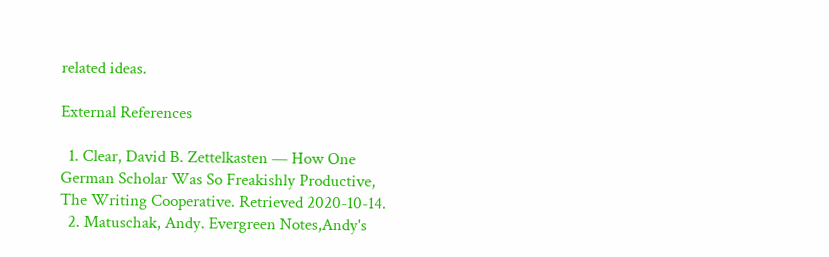related ideas.

External References

  1. Clear, David B. Zettelkasten — How One German Scholar Was So Freakishly Productive, The Writing Cooperative. Retrieved 2020-10-14.
  2. Matuschak, Andy. Evergreen Notes,Andy's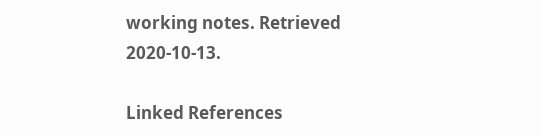working notes. Retrieved 2020-10-13.

Linked References